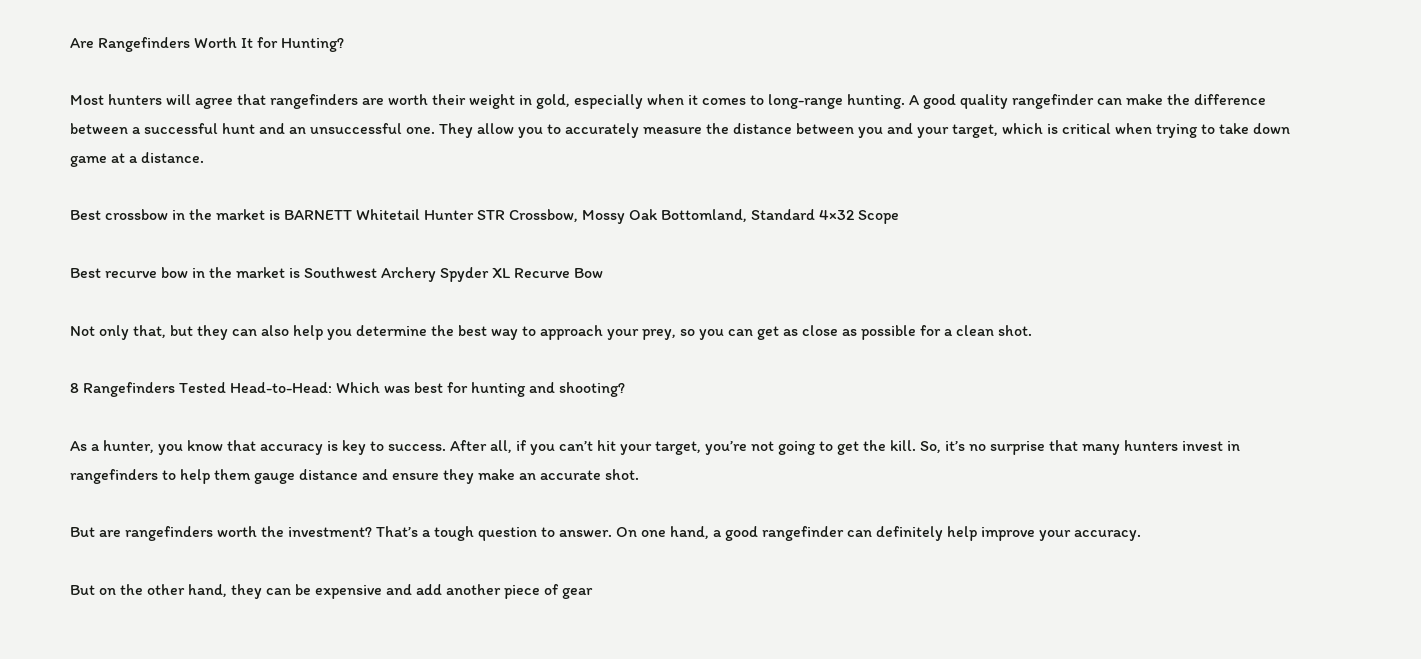Are Rangefinders Worth It for Hunting?

Most hunters will agree that rangefinders are worth their weight in gold, especially when it comes to long-range hunting. A good quality rangefinder can make the difference between a successful hunt and an unsuccessful one. They allow you to accurately measure the distance between you and your target, which is critical when trying to take down game at a distance.

Best crossbow in the market is BARNETT Whitetail Hunter STR Crossbow, Mossy Oak Bottomland, Standard 4×32 Scope

Best recurve bow in the market is Southwest Archery Spyder XL Recurve Bow

Not only that, but they can also help you determine the best way to approach your prey, so you can get as close as possible for a clean shot.

8 Rangefinders Tested Head-to-Head: Which was best for hunting and shooting?

As a hunter, you know that accuracy is key to success. After all, if you can’t hit your target, you’re not going to get the kill. So, it’s no surprise that many hunters invest in rangefinders to help them gauge distance and ensure they make an accurate shot.

But are rangefinders worth the investment? That’s a tough question to answer. On one hand, a good rangefinder can definitely help improve your accuracy.

But on the other hand, they can be expensive and add another piece of gear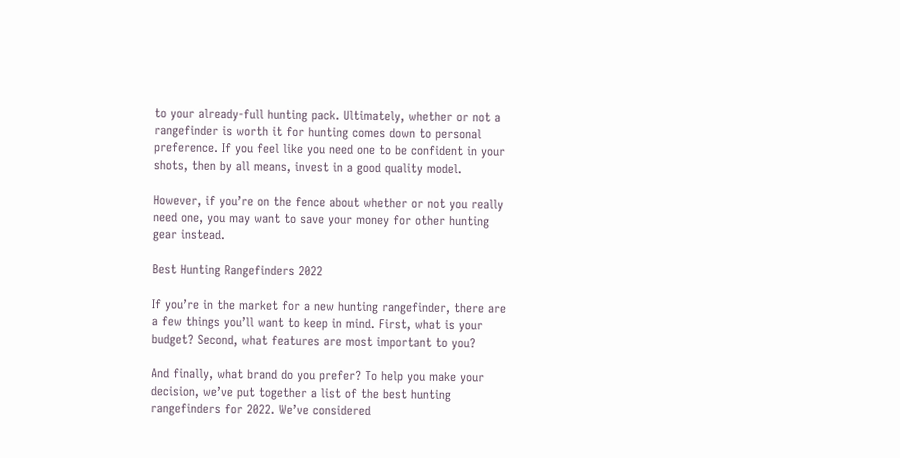to your already-full hunting pack. Ultimately, whether or not a rangefinder is worth it for hunting comes down to personal preference. If you feel like you need one to be confident in your shots, then by all means, invest in a good quality model.

However, if you’re on the fence about whether or not you really need one, you may want to save your money for other hunting gear instead.

Best Hunting Rangefinders 2022

If you’re in the market for a new hunting rangefinder, there are a few things you’ll want to keep in mind. First, what is your budget? Second, what features are most important to you?

And finally, what brand do you prefer? To help you make your decision, we’ve put together a list of the best hunting rangefinders for 2022. We’ve considered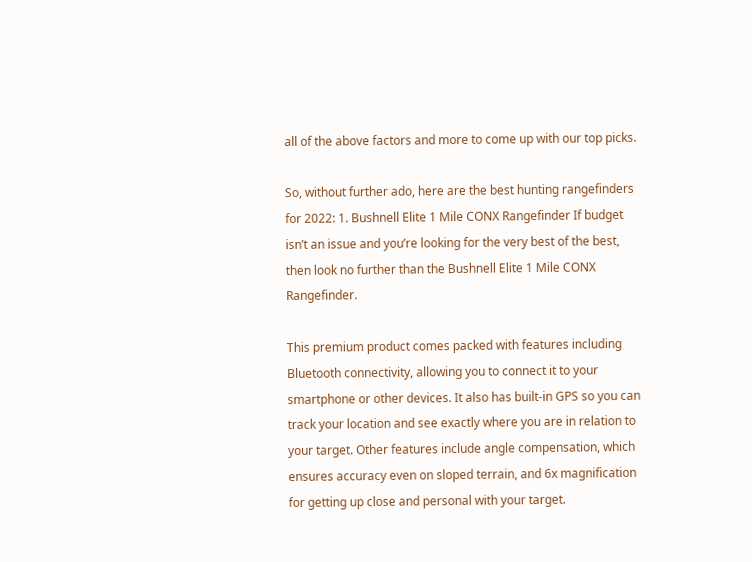all of the above factors and more to come up with our top picks.

So, without further ado, here are the best hunting rangefinders for 2022: 1. Bushnell Elite 1 Mile CONX Rangefinder If budget isn’t an issue and you’re looking for the very best of the best, then look no further than the Bushnell Elite 1 Mile CONX Rangefinder.

This premium product comes packed with features including Bluetooth connectivity, allowing you to connect it to your smartphone or other devices. It also has built-in GPS so you can track your location and see exactly where you are in relation to your target. Other features include angle compensation, which ensures accuracy even on sloped terrain, and 6x magnification for getting up close and personal with your target.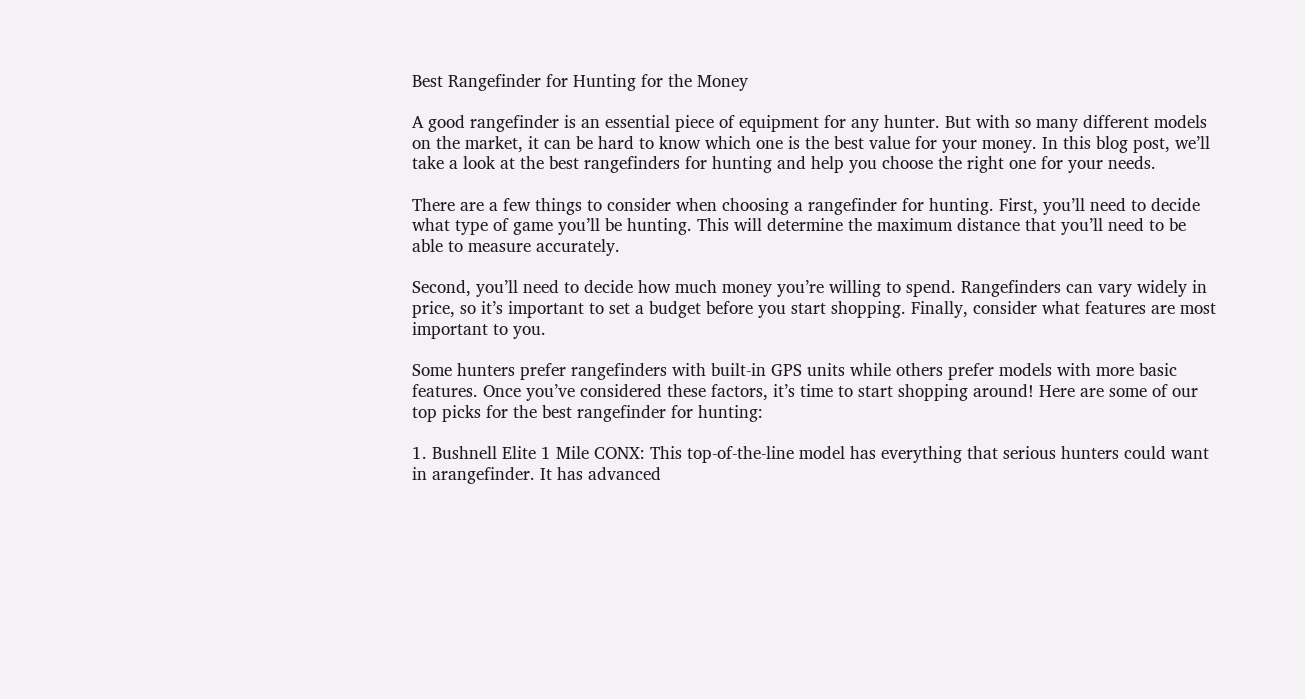Best Rangefinder for Hunting for the Money

A good rangefinder is an essential piece of equipment for any hunter. But with so many different models on the market, it can be hard to know which one is the best value for your money. In this blog post, we’ll take a look at the best rangefinders for hunting and help you choose the right one for your needs.

There are a few things to consider when choosing a rangefinder for hunting. First, you’ll need to decide what type of game you’ll be hunting. This will determine the maximum distance that you’ll need to be able to measure accurately.

Second, you’ll need to decide how much money you’re willing to spend. Rangefinders can vary widely in price, so it’s important to set a budget before you start shopping. Finally, consider what features are most important to you.

Some hunters prefer rangefinders with built-in GPS units while others prefer models with more basic features. Once you’ve considered these factors, it’s time to start shopping around! Here are some of our top picks for the best rangefinder for hunting:

1. Bushnell Elite 1 Mile CONX: This top-of-the-line model has everything that serious hunters could want in arangefinder. It has advanced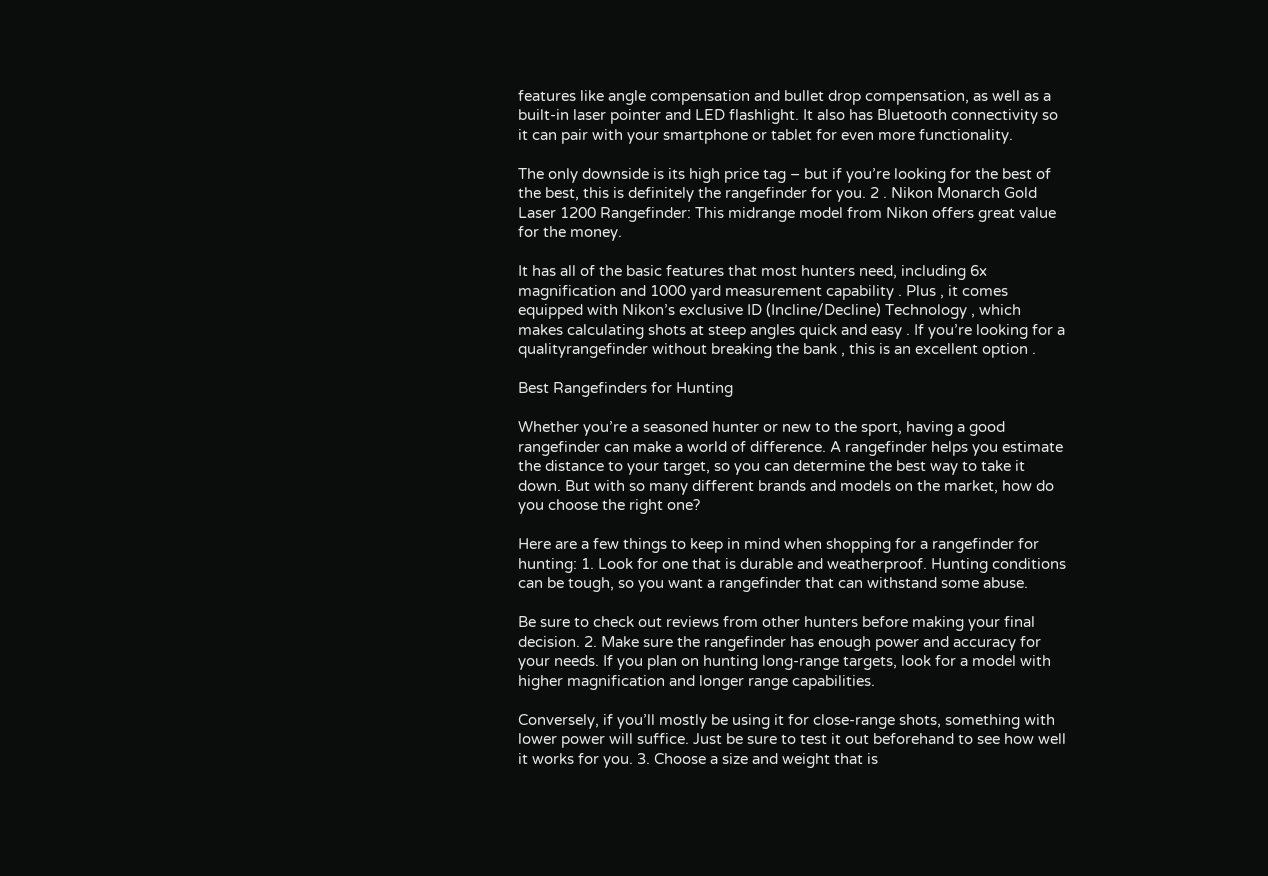features like angle compensation and bullet drop compensation, as well as a built-in laser pointer and LED flashlight. It also has Bluetooth connectivity so it can pair with your smartphone or tablet for even more functionality.

The only downside is its high price tag – but if you’re looking for the best of the best, this is definitely the rangefinder for you. 2 . Nikon Monarch Gold Laser 1200 Rangefinder: This midrange model from Nikon offers great value for the money.

It has all of the basic features that most hunters need, including 6x magnification and 1000 yard measurement capability . Plus , it comes equipped with Nikon’s exclusive ID (Incline/Decline) Technology , which makes calculating shots at steep angles quick and easy . If you’re looking for a qualityrangefinder without breaking the bank , this is an excellent option .

Best Rangefinders for Hunting

Whether you’re a seasoned hunter or new to the sport, having a good rangefinder can make a world of difference. A rangefinder helps you estimate the distance to your target, so you can determine the best way to take it down. But with so many different brands and models on the market, how do you choose the right one?

Here are a few things to keep in mind when shopping for a rangefinder for hunting: 1. Look for one that is durable and weatherproof. Hunting conditions can be tough, so you want a rangefinder that can withstand some abuse.

Be sure to check out reviews from other hunters before making your final decision. 2. Make sure the rangefinder has enough power and accuracy for your needs. If you plan on hunting long-range targets, look for a model with higher magnification and longer range capabilities.

Conversely, if you’ll mostly be using it for close-range shots, something with lower power will suffice. Just be sure to test it out beforehand to see how well it works for you. 3. Choose a size and weight that is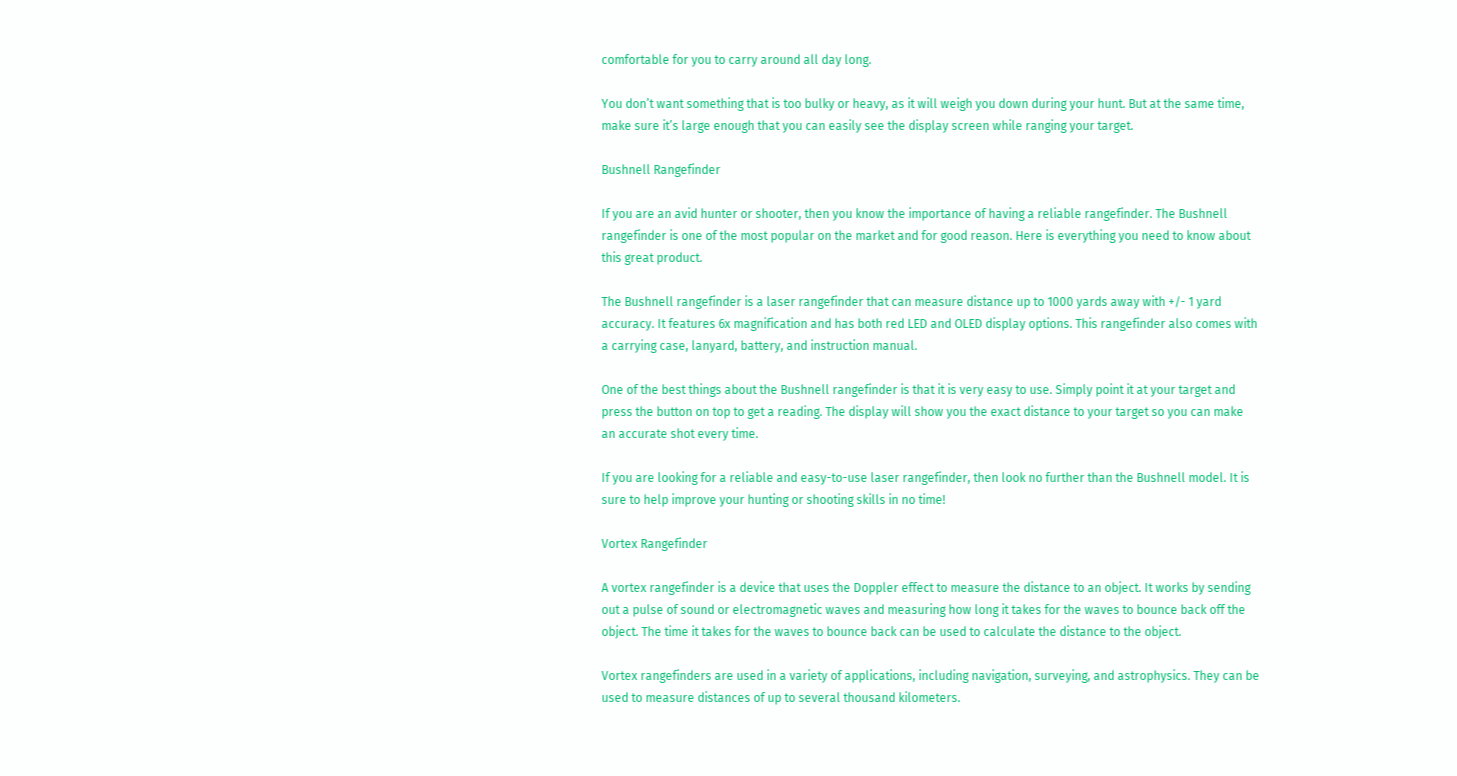comfortable for you to carry around all day long.

You don’t want something that is too bulky or heavy, as it will weigh you down during your hunt. But at the same time, make sure it’s large enough that you can easily see the display screen while ranging your target.

Bushnell Rangefinder

If you are an avid hunter or shooter, then you know the importance of having a reliable rangefinder. The Bushnell rangefinder is one of the most popular on the market and for good reason. Here is everything you need to know about this great product.

The Bushnell rangefinder is a laser rangefinder that can measure distance up to 1000 yards away with +/- 1 yard accuracy. It features 6x magnification and has both red LED and OLED display options. This rangefinder also comes with a carrying case, lanyard, battery, and instruction manual.

One of the best things about the Bushnell rangefinder is that it is very easy to use. Simply point it at your target and press the button on top to get a reading. The display will show you the exact distance to your target so you can make an accurate shot every time.

If you are looking for a reliable and easy-to-use laser rangefinder, then look no further than the Bushnell model. It is sure to help improve your hunting or shooting skills in no time!

Vortex Rangefinder

A vortex rangefinder is a device that uses the Doppler effect to measure the distance to an object. It works by sending out a pulse of sound or electromagnetic waves and measuring how long it takes for the waves to bounce back off the object. The time it takes for the waves to bounce back can be used to calculate the distance to the object.

Vortex rangefinders are used in a variety of applications, including navigation, surveying, and astrophysics. They can be used to measure distances of up to several thousand kilometers.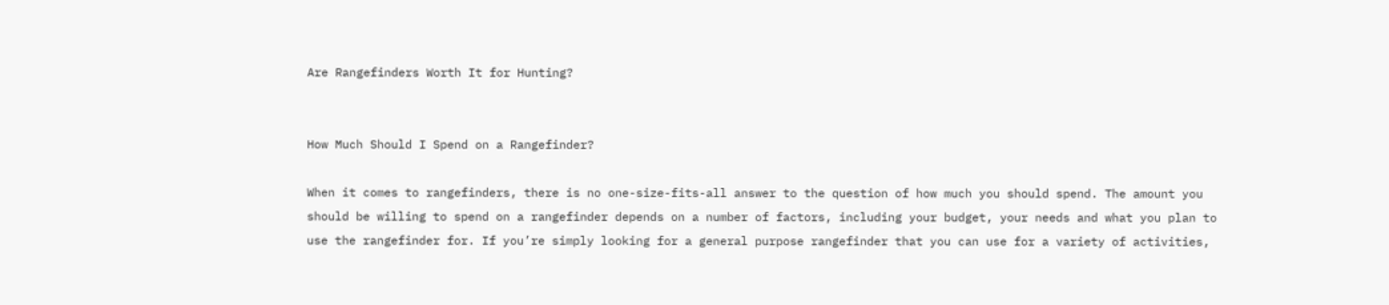Are Rangefinders Worth It for Hunting?


How Much Should I Spend on a Rangefinder?

When it comes to rangefinders, there is no one-size-fits-all answer to the question of how much you should spend. The amount you should be willing to spend on a rangefinder depends on a number of factors, including your budget, your needs and what you plan to use the rangefinder for. If you’re simply looking for a general purpose rangefinder that you can use for a variety of activities,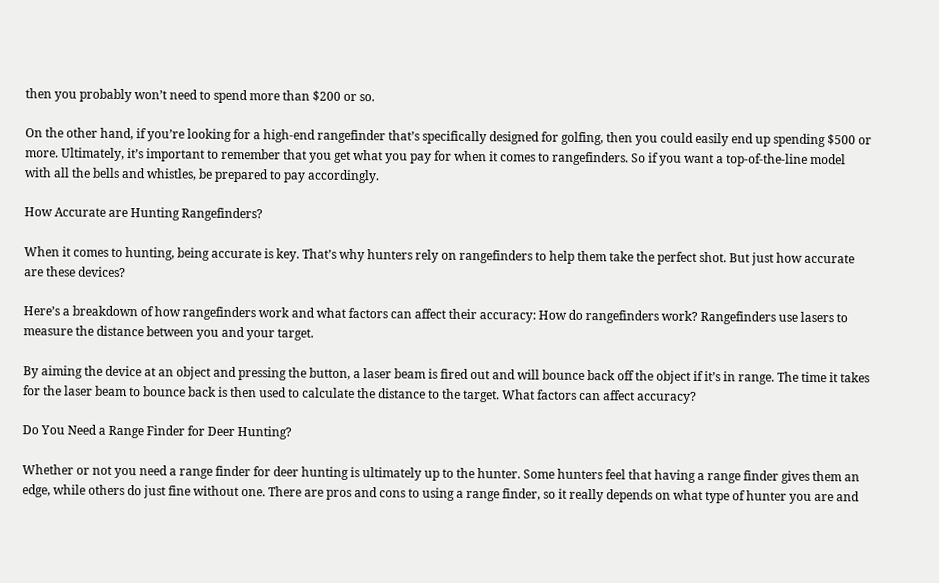then you probably won’t need to spend more than $200 or so.

On the other hand, if you’re looking for a high-end rangefinder that’s specifically designed for golfing, then you could easily end up spending $500 or more. Ultimately, it’s important to remember that you get what you pay for when it comes to rangefinders. So if you want a top-of-the-line model with all the bells and whistles, be prepared to pay accordingly.

How Accurate are Hunting Rangefinders?

When it comes to hunting, being accurate is key. That’s why hunters rely on rangefinders to help them take the perfect shot. But just how accurate are these devices?

Here’s a breakdown of how rangefinders work and what factors can affect their accuracy: How do rangefinders work? Rangefinders use lasers to measure the distance between you and your target.

By aiming the device at an object and pressing the button, a laser beam is fired out and will bounce back off the object if it’s in range. The time it takes for the laser beam to bounce back is then used to calculate the distance to the target. What factors can affect accuracy?

Do You Need a Range Finder for Deer Hunting?

Whether or not you need a range finder for deer hunting is ultimately up to the hunter. Some hunters feel that having a range finder gives them an edge, while others do just fine without one. There are pros and cons to using a range finder, so it really depends on what type of hunter you are and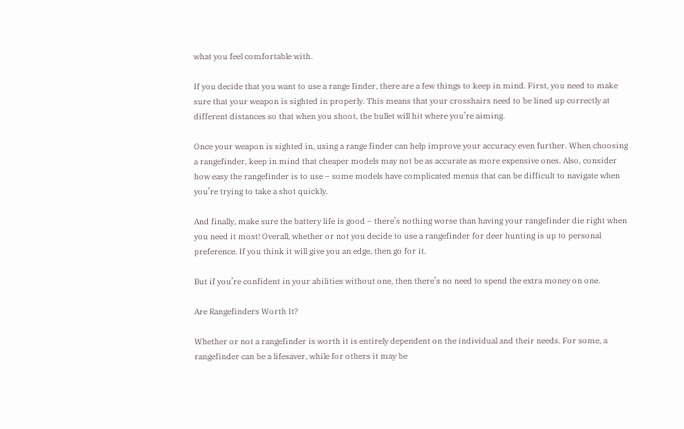what you feel comfortable with.

If you decide that you want to use a range finder, there are a few things to keep in mind. First, you need to make sure that your weapon is sighted in properly. This means that your crosshairs need to be lined up correctly at different distances so that when you shoot, the bullet will hit where you’re aiming.

Once your weapon is sighted in, using a range finder can help improve your accuracy even further. When choosing a rangefinder, keep in mind that cheaper models may not be as accurate as more expensive ones. Also, consider how easy the rangefinder is to use – some models have complicated menus that can be difficult to navigate when you’re trying to take a shot quickly.

And finally, make sure the battery life is good – there’s nothing worse than having your rangefinder die right when you need it most! Overall, whether or not you decide to use a rangefinder for deer hunting is up to personal preference. If you think it will give you an edge, then go for it.

But if you’re confident in your abilities without one, then there’s no need to spend the extra money on one.

Are Rangefinders Worth It?

Whether or not a rangefinder is worth it is entirely dependent on the individual and their needs. For some, a rangefinder can be a lifesaver, while for others it may be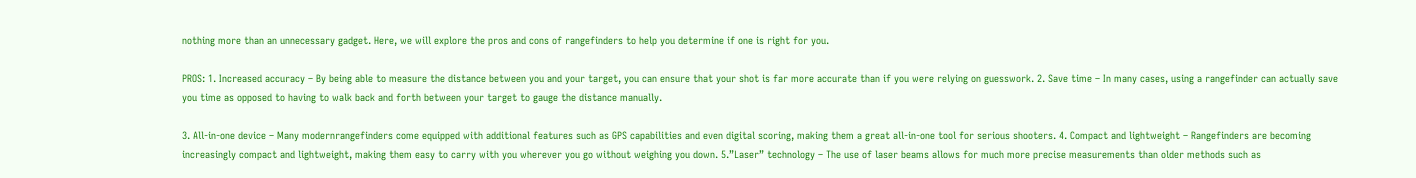nothing more than an unnecessary gadget. Here, we will explore the pros and cons of rangefinders to help you determine if one is right for you.

PROS: 1. Increased accuracy – By being able to measure the distance between you and your target, you can ensure that your shot is far more accurate than if you were relying on guesswork. 2. Save time – In many cases, using a rangefinder can actually save you time as opposed to having to walk back and forth between your target to gauge the distance manually.

3. All-in-one device – Many modernrangefinders come equipped with additional features such as GPS capabilities and even digital scoring, making them a great all-in-one tool for serious shooters. 4. Compact and lightweight – Rangefinders are becoming increasingly compact and lightweight, making them easy to carry with you wherever you go without weighing you down. 5.”Laser” technology – The use of laser beams allows for much more precise measurements than older methods such as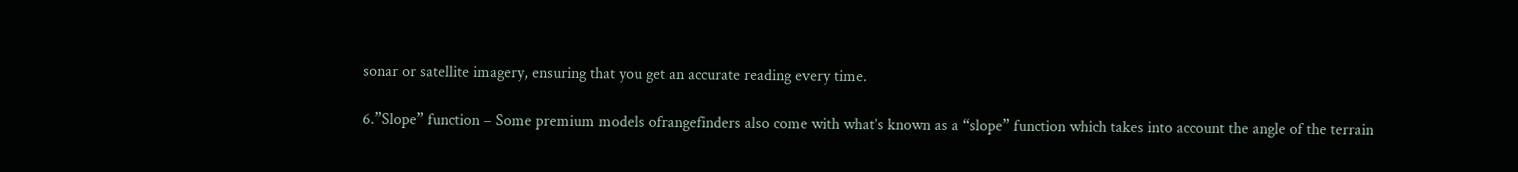sonar or satellite imagery, ensuring that you get an accurate reading every time.

6.”Slope” function – Some premium models ofrangefinders also come with what’s known as a “slope” function which takes into account the angle of the terrain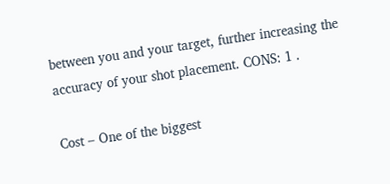between you and your target, further increasing the accuracy of your shot placement. CONS: 1 .

Cost – One of the biggest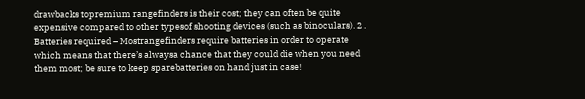drawbacks topremium rangefinders is their cost; they can often be quite expensive compared to other typesof shooting devices (such as binoculars). 2 . Batteries required – Mostrangefinders require batteries in order to operate which means that there’s alwaysa chance that they could die when you need them most; be sure to keep sparebatteries on hand just in case!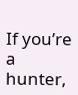If you’re a hunter,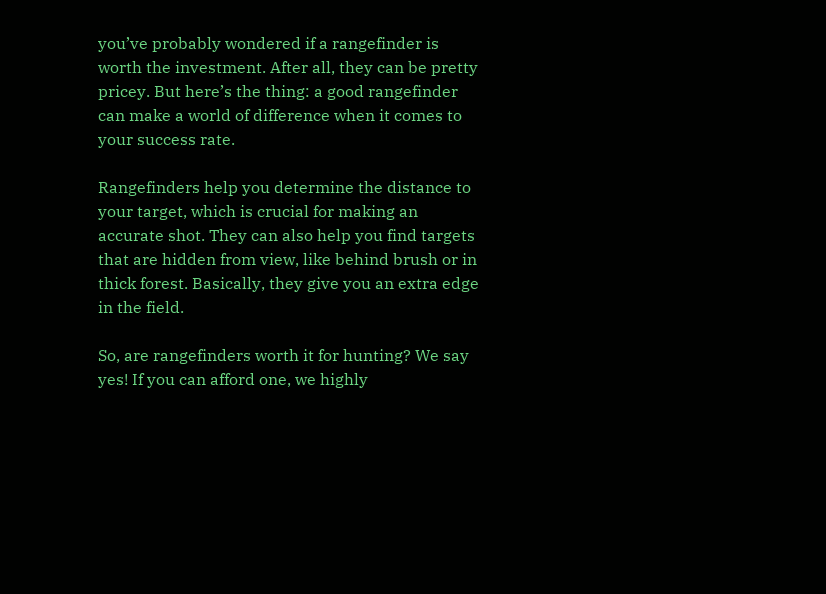you’ve probably wondered if a rangefinder is worth the investment. After all, they can be pretty pricey. But here’s the thing: a good rangefinder can make a world of difference when it comes to your success rate.

Rangefinders help you determine the distance to your target, which is crucial for making an accurate shot. They can also help you find targets that are hidden from view, like behind brush or in thick forest. Basically, they give you an extra edge in the field.

So, are rangefinders worth it for hunting? We say yes! If you can afford one, we highly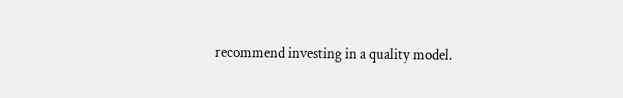recommend investing in a quality model.